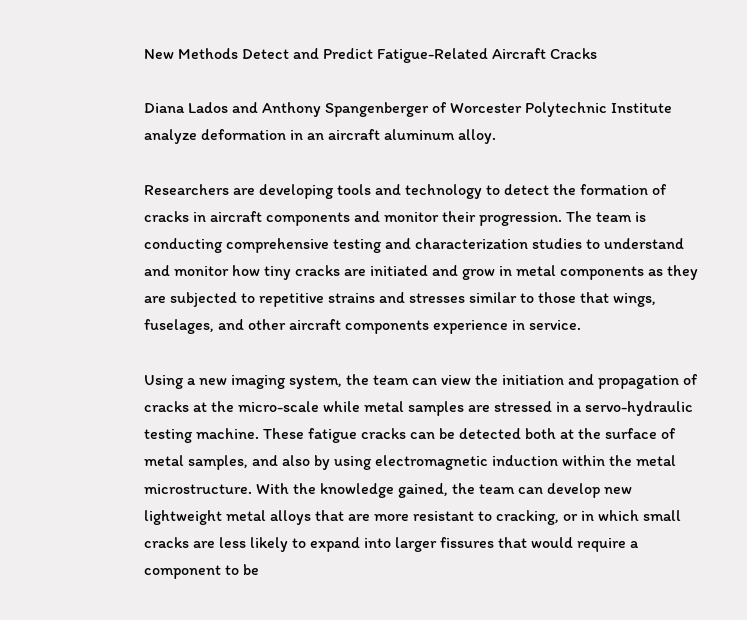New Methods Detect and Predict Fatigue-Related Aircraft Cracks

Diana Lados and Anthony Spangenberger of Worcester Polytechnic Institute analyze deformation in an aircraft aluminum alloy.

Researchers are developing tools and technology to detect the formation of cracks in aircraft components and monitor their progression. The team is conducting comprehensive testing and characterization studies to understand and monitor how tiny cracks are initiated and grow in metal components as they are subjected to repetitive strains and stresses similar to those that wings, fuselages, and other aircraft components experience in service.

Using a new imaging system, the team can view the initiation and propagation of cracks at the micro-scale while metal samples are stressed in a servo-hydraulic testing machine. These fatigue cracks can be detected both at the surface of metal samples, and also by using electromagnetic induction within the metal microstructure. With the knowledge gained, the team can develop new lightweight metal alloys that are more resistant to cracking, or in which small cracks are less likely to expand into larger fissures that would require a component to be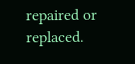repaired or replaced.